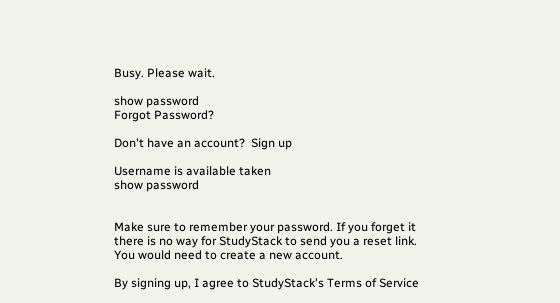Busy. Please wait.

show password
Forgot Password?

Don't have an account?  Sign up

Username is available taken
show password


Make sure to remember your password. If you forget it there is no way for StudyStack to send you a reset link. You would need to create a new account.

By signing up, I agree to StudyStack's Terms of Service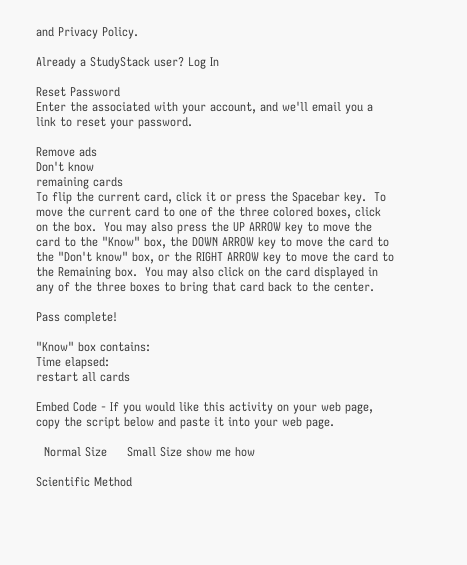and Privacy Policy.

Already a StudyStack user? Log In

Reset Password
Enter the associated with your account, and we'll email you a link to reset your password.

Remove ads
Don't know
remaining cards
To flip the current card, click it or press the Spacebar key.  To move the current card to one of the three colored boxes, click on the box.  You may also press the UP ARROW key to move the card to the "Know" box, the DOWN ARROW key to move the card to the "Don't know" box, or the RIGHT ARROW key to move the card to the Remaining box.  You may also click on the card displayed in any of the three boxes to bring that card back to the center.

Pass complete!

"Know" box contains:
Time elapsed:
restart all cards

Embed Code - If you would like this activity on your web page, copy the script below and paste it into your web page.

  Normal Size     Small Size show me how

Scientific Method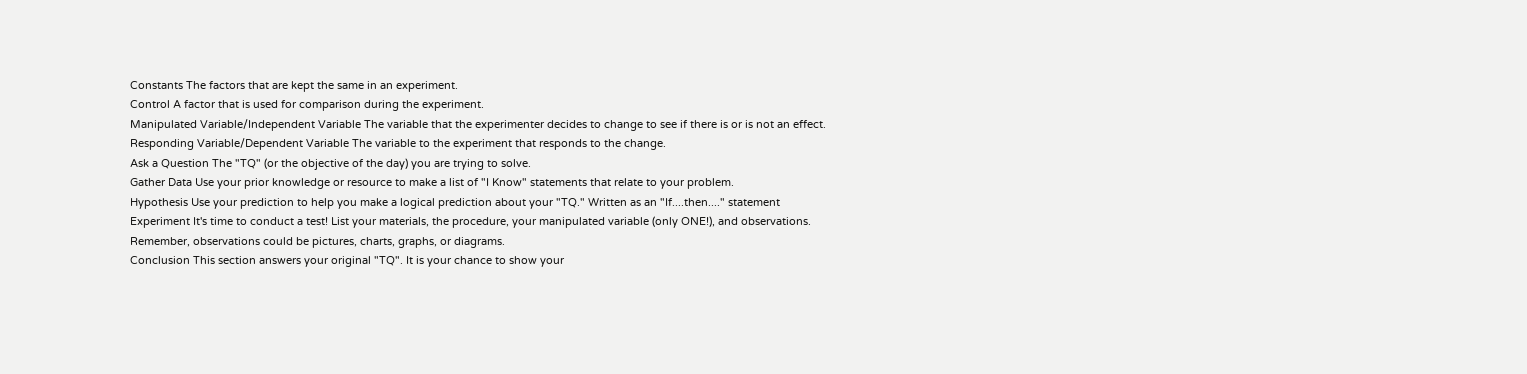Constants The factors that are kept the same in an experiment.
Control A factor that is used for comparison during the experiment.
Manipulated Variable/Independent Variable The variable that the experimenter decides to change to see if there is or is not an effect.
Responding Variable/Dependent Variable The variable to the experiment that responds to the change.
Ask a Question The "TQ" (or the objective of the day) you are trying to solve.
Gather Data Use your prior knowledge or resource to make a list of "I Know" statements that relate to your problem.
Hypothesis Use your prediction to help you make a logical prediction about your "TQ." Written as an "If....then...." statement
Experiment It's time to conduct a test! List your materials, the procedure, your manipulated variable (only ONE!), and observations. Remember, observations could be pictures, charts, graphs, or diagrams.
Conclusion This section answers your original "TQ". It is your chance to show your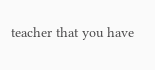teacher that you have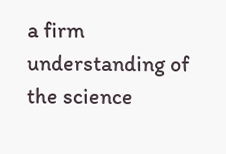a firm understanding of the science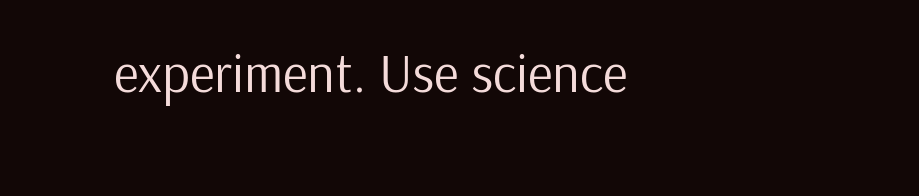experiment. Use science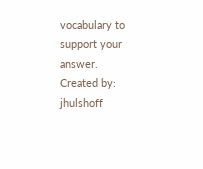vocabulary to support your answer.
Created by: jhulshoff